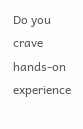Do you crave hands-on experience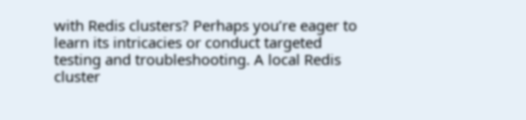with Redis clusters? Perhaps you’re eager to learn its intricacies or conduct targeted testing and troubleshooting. A local Redis cluster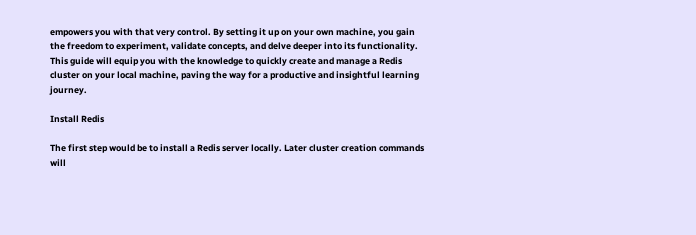empowers you with that very control. By setting it up on your own machine, you gain the freedom to experiment, validate concepts, and delve deeper into its functionality. This guide will equip you with the knowledge to quickly create and manage a Redis cluster on your local machine, paving the way for a productive and insightful learning journey.

Install Redis

The first step would be to install a Redis server locally. Later cluster creation commands will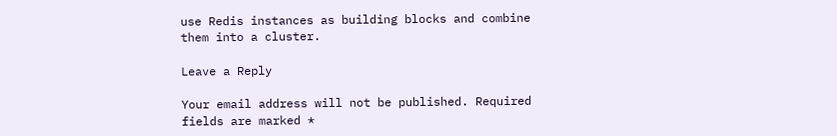use Redis instances as building blocks and combine them into a cluster.

Leave a Reply

Your email address will not be published. Required fields are marked *